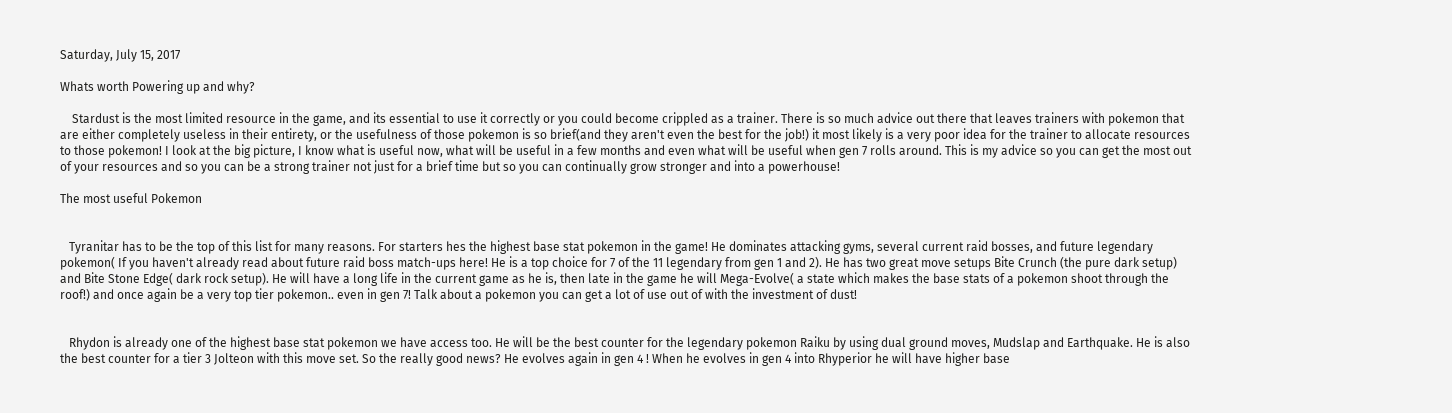Saturday, July 15, 2017

Whats worth Powering up and why?

    Stardust is the most limited resource in the game, and its essential to use it correctly or you could become crippled as a trainer. There is so much advice out there that leaves trainers with pokemon that are either completely useless in their entirety, or the usefulness of those pokemon is so brief(and they aren't even the best for the job!) it most likely is a very poor idea for the trainer to allocate resources to those pokemon! I look at the big picture, I know what is useful now, what will be useful in a few months and even what will be useful when gen 7 rolls around. This is my advice so you can get the most out of your resources and so you can be a strong trainer not just for a brief time but so you can continually grow stronger and into a powerhouse!

The most useful Pokemon


   Tyranitar has to be the top of this list for many reasons. For starters hes the highest base stat pokemon in the game! He dominates attacking gyms, several current raid bosses, and future legendary pokemon( If you haven't already read about future raid boss match-ups here! He is a top choice for 7 of the 11 legendary from gen 1 and 2). He has two great move setups Bite Crunch (the pure dark setup) and Bite Stone Edge( dark rock setup). He will have a long life in the current game as he is, then late in the game he will Mega-Evolve( a state which makes the base stats of a pokemon shoot through the roof!) and once again be a very top tier pokemon.. even in gen 7! Talk about a pokemon you can get a lot of use out of with the investment of dust!


   Rhydon is already one of the highest base stat pokemon we have access too. He will be the best counter for the legendary pokemon Raiku by using dual ground moves, Mudslap and Earthquake. He is also the best counter for a tier 3 Jolteon with this move set. So the really good news? He evolves again in gen 4 ! When he evolves in gen 4 into Rhyperior he will have higher base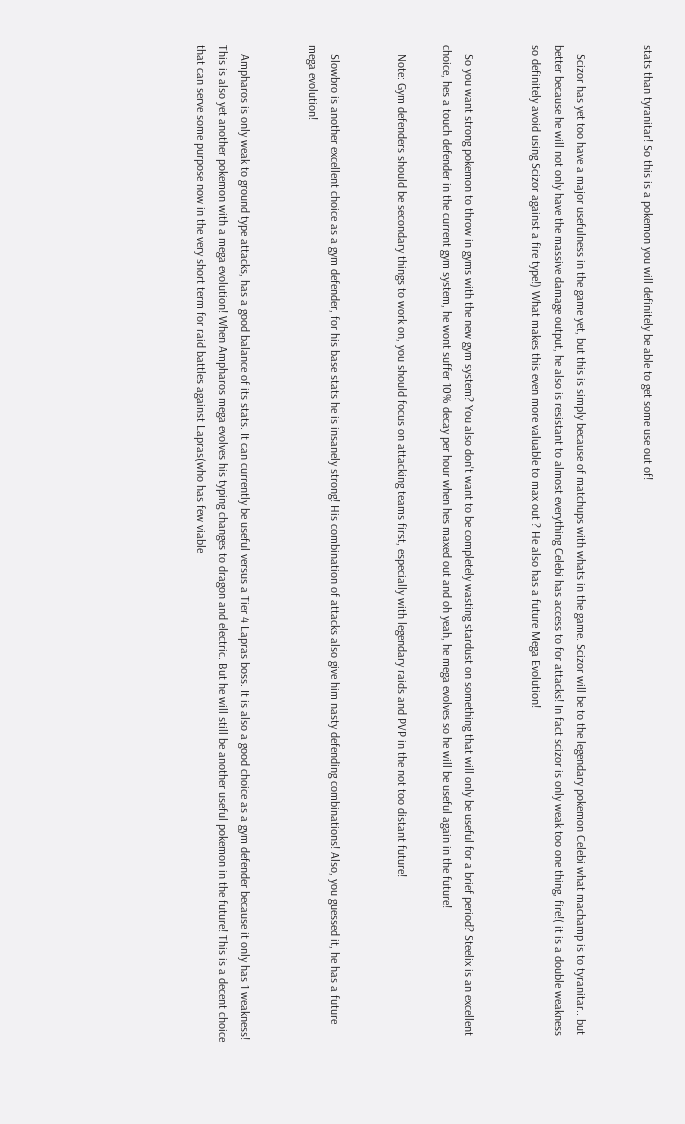stats than tyranitar! So this is a pokemon you will definitely be able to get some use out of!


   Scizor has yet too have a major usefulness in the game yet, but this is simply because of matchups with whats in the game. Scizor will be to the legendary pokemon Celebi what machamp is to tyranitar.. but better because he will not only have the massive damage output, he also is resistant to almost everything Celebi has access to for attacks! In fact scizor is only weak too one thing, fire!( it is a double weakness so definitely avoid using Scizor against a fire type!) What makes this even more valuable to max out ? He also has a future Mega Evolution!


   So you want strong pokemon to throw in gyms with the new gym system? You also don't want to be completely wasting stardust on something that will only be useful for a brief period? Steelix is an excellent choice, hes a touch defender in the current gym system, he wont suffer 10% decay per hour when hes maxed out and oh yeah, he mega evolves so he will be useful again in the future!

   Note: Gym defenders should be secondary things to work on, you should focus on attacking teams first, especially with legendary raids and PVP in the not too distant future!


   Slowbro is another excellent choice as a gym defender, for his base stats he is insanely strong! His combination of attacks also give him nasty defending combinations! Also, you guessed it, he has a future mega evolution!


   Ampharos is only weak to ground type attacks, has a good balance of its stats. It can currently be useful versus a Tier 4 Lapras boss. It is also a good choice as a gym defender because it only has 1 weakness! This is also yet another pokemon with a mega evolution! When Ampharos mega evolves his typing changes to dragon and electric. But he will still be another useful pokemon in the future! This is a decent choice that can serve some purpose now in the very short term for raid battles against Lapras(who has few viable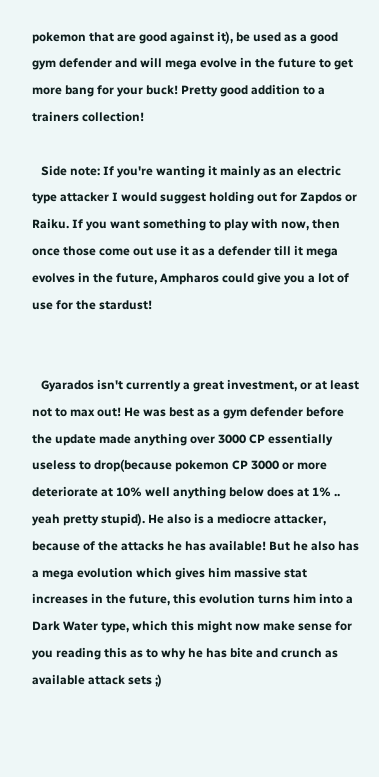pokemon that are good against it), be used as a good gym defender and will mega evolve in the future to get more bang for your buck! Pretty good addition to a trainers collection!

   Side note: If you're wanting it mainly as an electric type attacker I would suggest holding out for Zapdos or Raiku. If you want something to play with now, then once those come out use it as a defender till it mega evolves in the future, Ampharos could give you a lot of use for the stardust!


   Gyarados isn't currently a great investment, or at least not to max out! He was best as a gym defender before the update made anything over 3000 CP essentially useless to drop(because pokemon CP 3000 or more deteriorate at 10% well anything below does at 1% .. yeah pretty stupid). He also is a mediocre attacker, because of the attacks he has available! But he also has a mega evolution which gives him massive stat increases in the future, this evolution turns him into a Dark Water type, which this might now make sense for you reading this as to why he has bite and crunch as available attack sets ;)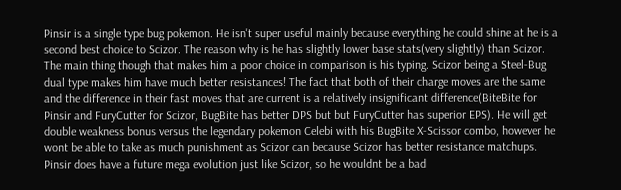Pinsir is a single type bug pokemon. He isn't super useful mainly because everything he could shine at he is a second best choice to Scizor. The reason why is he has slightly lower base stats(very slightly) than Scizor. The main thing though that makes him a poor choice in comparison is his typing. Scizor being a Steel-Bug dual type makes him have much better resistances! The fact that both of their charge moves are the same and the difference in their fast moves that are current is a relatively insignificant difference(BiteBite for Pinsir and FuryCutter for Scizor, BugBite has better DPS but but FuryCutter has superior EPS). He will get double weakness bonus versus the legendary pokemon Celebi with his BugBite X-Scissor combo, however he wont be able to take as much punishment as Scizor can because Scizor has better resistance matchups. Pinsir does have a future mega evolution just like Scizor, so he wouldnt be a bad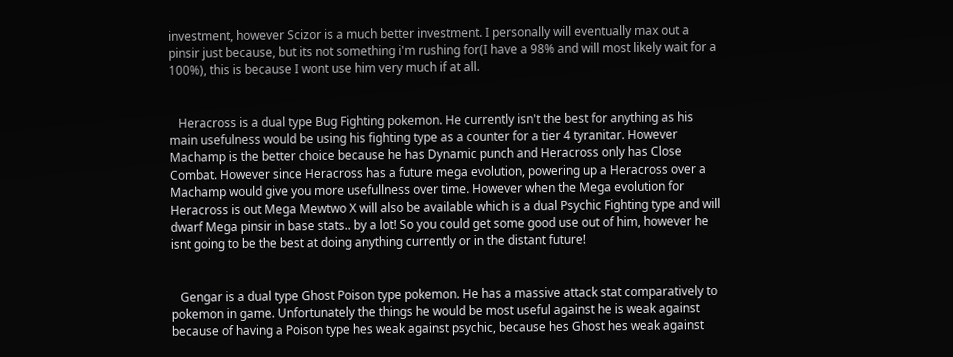investment, however Scizor is a much better investment. I personally will eventually max out a pinsir just because, but its not something i'm rushing for(I have a 98% and will most likely wait for a 100%), this is because I wont use him very much if at all.


   Heracross is a dual type Bug Fighting pokemon. He currently isn't the best for anything as his main usefulness would be using his fighting type as a counter for a tier 4 tyranitar. However Machamp is the better choice because he has Dynamic punch and Heracross only has Close Combat. However since Heracross has a future mega evolution, powering up a Heracross over a Machamp would give you more usefullness over time. However when the Mega evolution for Heracross is out Mega Mewtwo X will also be available which is a dual Psychic Fighting type and will dwarf Mega pinsir in base stats.. by a lot! So you could get some good use out of him, however he isnt going to be the best at doing anything currently or in the distant future!


   Gengar is a dual type Ghost Poison type pokemon. He has a massive attack stat comparatively to pokemon in game. Unfortunately the things he would be most useful against he is weak against because of having a Poison type hes weak against psychic, because hes Ghost hes weak against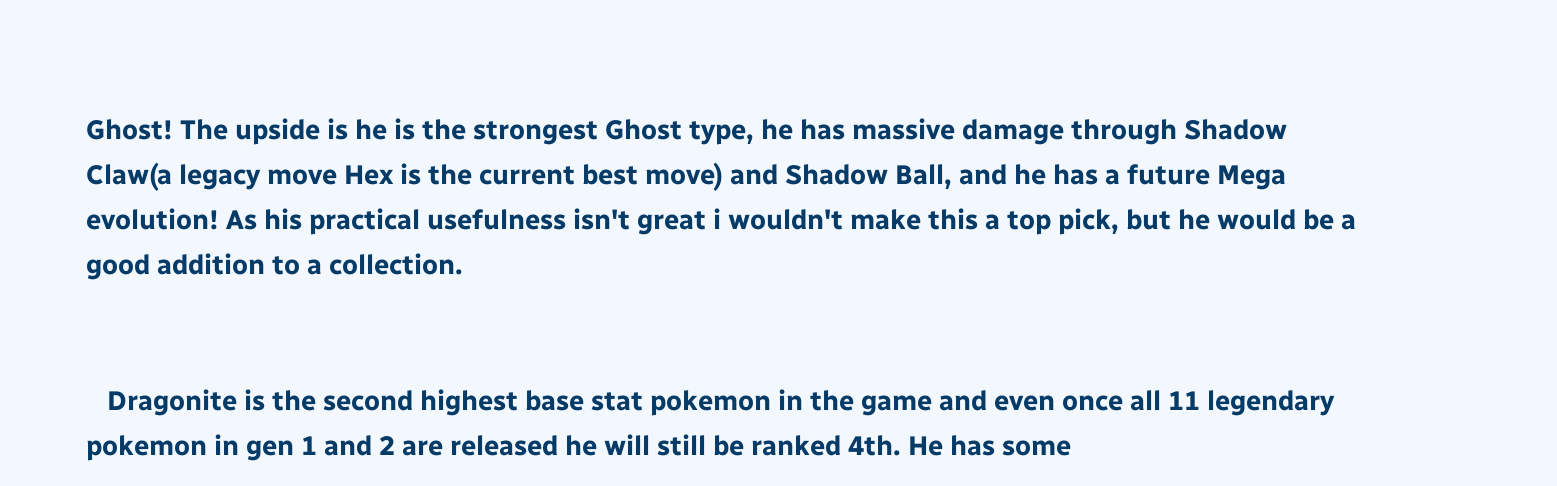Ghost! The upside is he is the strongest Ghost type, he has massive damage through Shadow Claw(a legacy move Hex is the current best move) and Shadow Ball, and he has a future Mega evolution! As his practical usefulness isn't great i wouldn't make this a top pick, but he would be a good addition to a collection.


   Dragonite is the second highest base stat pokemon in the game and even once all 11 legendary pokemon in gen 1 and 2 are released he will still be ranked 4th. He has some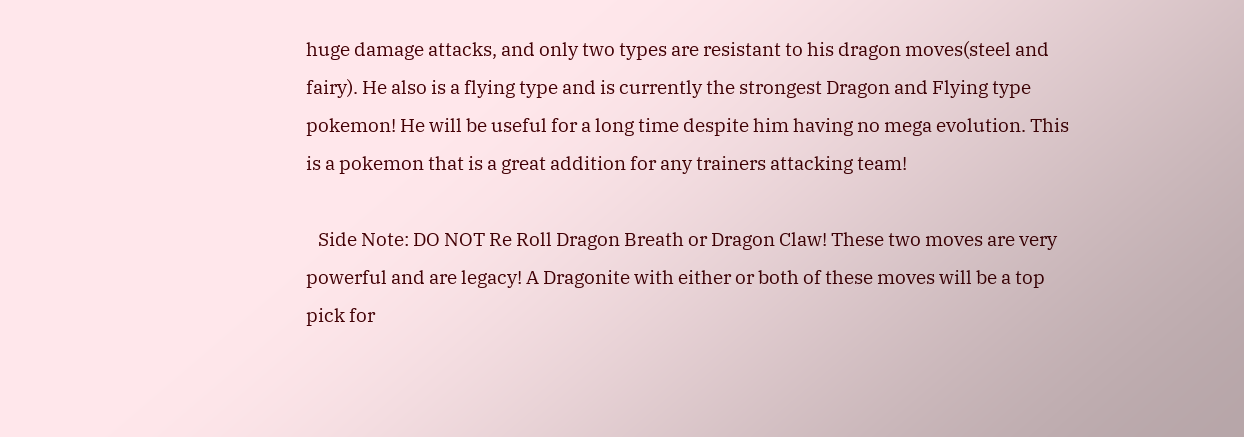huge damage attacks, and only two types are resistant to his dragon moves(steel and fairy). He also is a flying type and is currently the strongest Dragon and Flying type pokemon! He will be useful for a long time despite him having no mega evolution. This is a pokemon that is a great addition for any trainers attacking team!

   Side Note: DO NOT Re Roll Dragon Breath or Dragon Claw! These two moves are very powerful and are legacy! A Dragonite with either or both of these moves will be a top pick for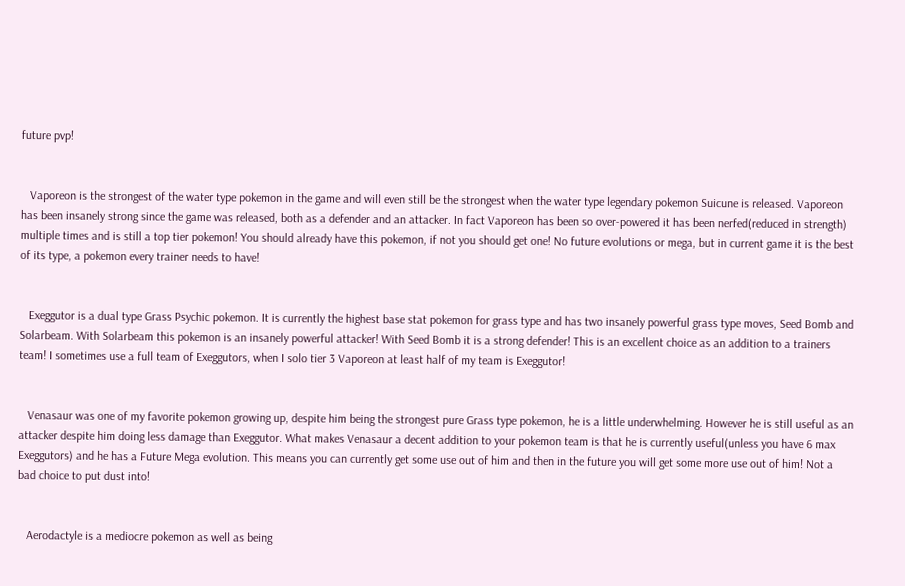future pvp!


   Vaporeon is the strongest of the water type pokemon in the game and will even still be the strongest when the water type legendary pokemon Suicune is released. Vaporeon has been insanely strong since the game was released, both as a defender and an attacker. In fact Vaporeon has been so over-powered it has been nerfed(reduced in strength) multiple times and is still a top tier pokemon! You should already have this pokemon, if not you should get one! No future evolutions or mega, but in current game it is the best of its type, a pokemon every trainer needs to have!


   Exeggutor is a dual type Grass Psychic pokemon. It is currently the highest base stat pokemon for grass type and has two insanely powerful grass type moves, Seed Bomb and Solarbeam. With Solarbeam this pokemon is an insanely powerful attacker! With Seed Bomb it is a strong defender! This is an excellent choice as an addition to a trainers team! I sometimes use a full team of Exeggutors, when I solo tier 3 Vaporeon at least half of my team is Exeggutor!


   Venasaur was one of my favorite pokemon growing up, despite him being the strongest pure Grass type pokemon, he is a little underwhelming. However he is still useful as an attacker despite him doing less damage than Exeggutor. What makes Venasaur a decent addition to your pokemon team is that he is currently useful(unless you have 6 max Exeggutors) and he has a Future Mega evolution. This means you can currently get some use out of him and then in the future you will get some more use out of him! Not a bad choice to put dust into!


   Aerodactyle is a mediocre pokemon as well as being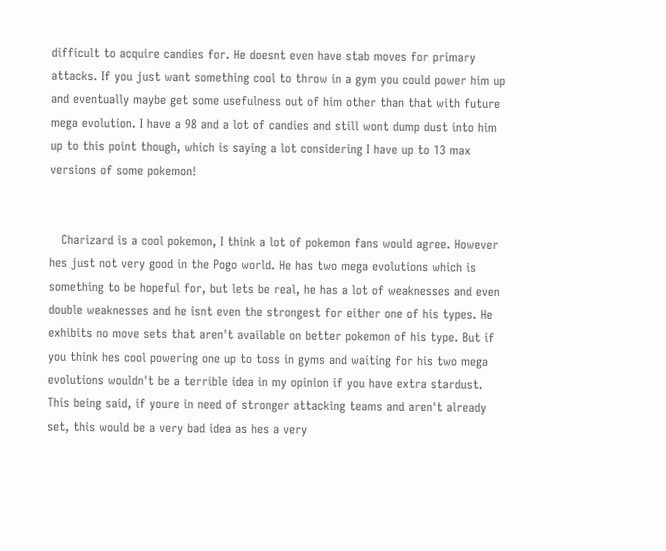difficult to acquire candies for. He doesnt even have stab moves for primary attacks. If you just want something cool to throw in a gym you could power him up and eventually maybe get some usefulness out of him other than that with future mega evolution. I have a 98 and a lot of candies and still wont dump dust into him up to this point though, which is saying a lot considering I have up to 13 max versions of some pokemon!


   Charizard is a cool pokemon, I think a lot of pokemon fans would agree. However hes just not very good in the Pogo world. He has two mega evolutions which is something to be hopeful for, but lets be real, he has a lot of weaknesses and even double weaknesses and he isnt even the strongest for either one of his types. He exhibits no move sets that aren't available on better pokemon of his type. But if you think hes cool powering one up to toss in gyms and waiting for his two mega evolutions wouldn't be a terrible idea in my opinion if you have extra stardust. This being said, if youre in need of stronger attacking teams and aren't already set, this would be a very bad idea as hes a very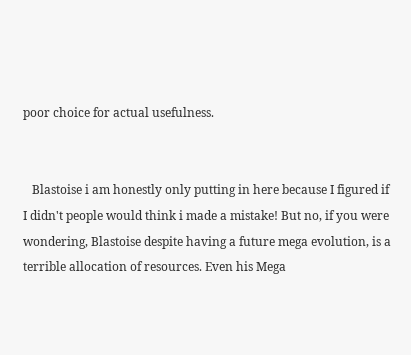poor choice for actual usefulness.


   Blastoise i am honestly only putting in here because I figured if I didn't people would think i made a mistake! But no, if you were wondering, Blastoise despite having a future mega evolution, is a terrible allocation of resources. Even his Mega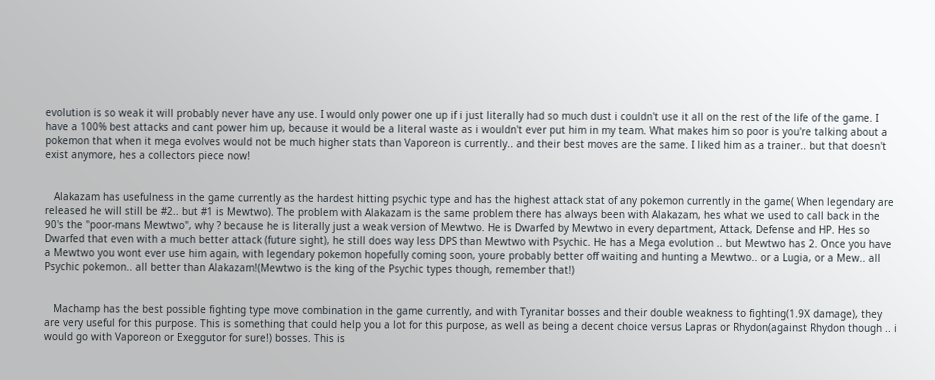evolution is so weak it will probably never have any use. I would only power one up if i just literally had so much dust i couldn't use it all on the rest of the life of the game. I have a 100% best attacks and cant power him up, because it would be a literal waste as i wouldn't ever put him in my team. What makes him so poor is you're talking about a pokemon that when it mega evolves would not be much higher stats than Vaporeon is currently.. and their best moves are the same. I liked him as a trainer.. but that doesn't exist anymore, hes a collectors piece now!


   Alakazam has usefulness in the game currently as the hardest hitting psychic type and has the highest attack stat of any pokemon currently in the game( When legendary are released he will still be #2.. but #1 is Mewtwo). The problem with Alakazam is the same problem there has always been with Alakazam, hes what we used to call back in the 90's the "poor-mans Mewtwo", why ? because he is literally just a weak version of Mewtwo. He is Dwarfed by Mewtwo in every department, Attack, Defense and HP. Hes so Dwarfed that even with a much better attack (future sight), he still does way less DPS than Mewtwo with Psychic. He has a Mega evolution .. but Mewtwo has 2. Once you have a Mewtwo you wont ever use him again, with legendary pokemon hopefully coming soon, youre probably better off waiting and hunting a Mewtwo.. or a Lugia, or a Mew.. all Psychic pokemon.. all better than Alakazam!(Mewtwo is the king of the Psychic types though, remember that!)


   Machamp has the best possible fighting type move combination in the game currently, and with Tyranitar bosses and their double weakness to fighting(1.9X damage), they are very useful for this purpose. This is something that could help you a lot for this purpose, as well as being a decent choice versus Lapras or Rhydon(against Rhydon though .. i would go with Vaporeon or Exeggutor for sure!) bosses. This is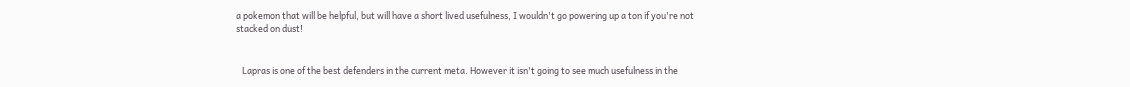a pokemon that will be helpful, but will have a short lived usefulness, I wouldn't go powering up a ton if you're not stacked on dust!


   Lapras is one of the best defenders in the current meta. However it isn't going to see much usefulness in the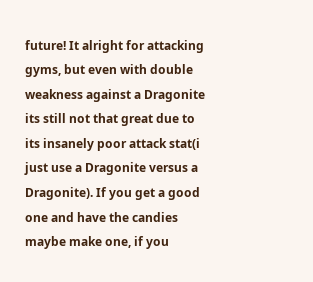future! It alright for attacking gyms, but even with double weakness against a Dragonite its still not that great due to its insanely poor attack stat(i just use a Dragonite versus a Dragonite). If you get a good one and have the candies maybe make one, if you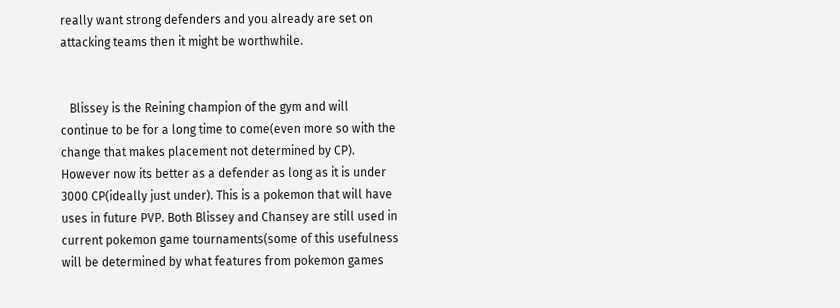really want strong defenders and you already are set on attacking teams then it might be worthwhile.


   Blissey is the Reining champion of the gym and will continue to be for a long time to come(even more so with the change that makes placement not determined by CP). However now its better as a defender as long as it is under 3000 CP(ideally just under). This is a pokemon that will have uses in future PVP. Both Blissey and Chansey are still used in current pokemon game tournaments(some of this usefulness will be determined by what features from pokemon games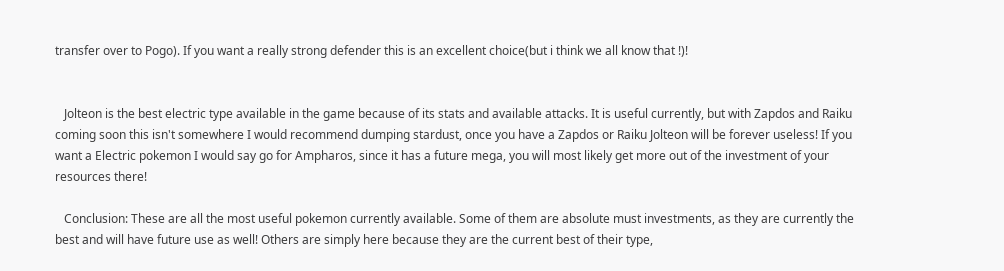transfer over to Pogo). If you want a really strong defender this is an excellent choice(but i think we all know that !)!


   Jolteon is the best electric type available in the game because of its stats and available attacks. It is useful currently, but with Zapdos and Raiku coming soon this isn't somewhere I would recommend dumping stardust, once you have a Zapdos or Raiku Jolteon will be forever useless! If you want a Electric pokemon I would say go for Ampharos, since it has a future mega, you will most likely get more out of the investment of your resources there!

   Conclusion: These are all the most useful pokemon currently available. Some of them are absolute must investments, as they are currently the best and will have future use as well! Others are simply here because they are the current best of their type,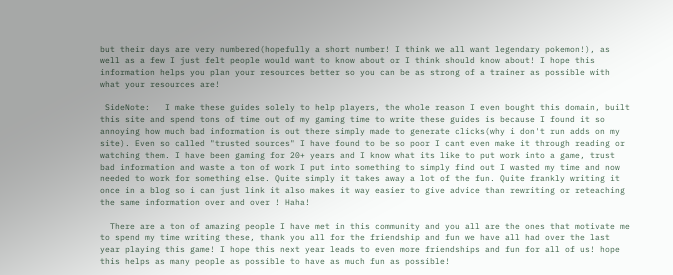but their days are very numbered(hopefully a short number! I think we all want legendary pokemon!), as well as a few I just felt people would want to know about or I think should know about! I hope this information helps you plan your resources better so you can be as strong of a trainer as possible with what your resources are!

 SideNote:   I make these guides solely to help players, the whole reason I even bought this domain, built this site and spend tons of time out of my gaming time to write these guides is because I found it so annoying how much bad information is out there simply made to generate clicks(why i don't run adds on my site). Even so called "trusted sources" I have found to be so poor I cant even make it through reading or watching them. I have been gaming for 20+ years and I know what its like to put work into a game, trust bad information and waste a ton of work I put into something to simply find out I wasted my time and now needed to work for something else. Quite simply it takes away a lot of the fun. Quite frankly writing it once in a blog so i can just link it also makes it way easier to give advice than rewriting or reteaching the same information over and over ! Haha!

  There are a ton of amazing people I have met in this community and you all are the ones that motivate me to spend my time writing these, thank you all for the friendship and fun we have all had over the last year playing this game! I hope this next year leads to even more friendships and fun for all of us! hope this helps as many people as possible to have as much fun as possible!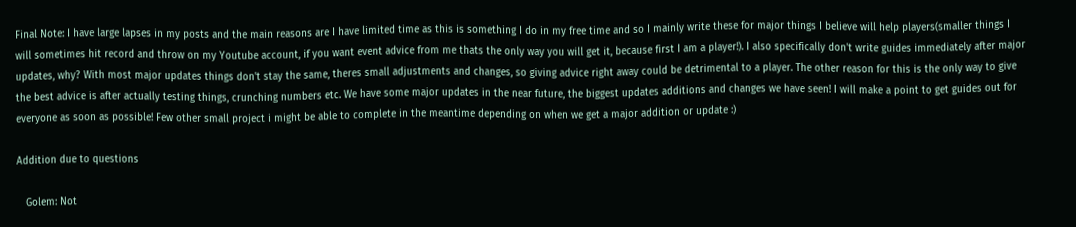Final Note: I have large lapses in my posts and the main reasons are I have limited time as this is something I do in my free time and so I mainly write these for major things I believe will help players(smaller things I will sometimes hit record and throw on my Youtube account, if you want event advice from me thats the only way you will get it, because first I am a player!). I also specifically don't write guides immediately after major updates, why? With most major updates things don't stay the same, theres small adjustments and changes, so giving advice right away could be detrimental to a player. The other reason for this is the only way to give the best advice is after actually testing things, crunching numbers etc. We have some major updates in the near future, the biggest updates additions and changes we have seen! I will make a point to get guides out for everyone as soon as possible! Few other small project i might be able to complete in the meantime depending on when we get a major addition or update :)

Addition due to questions

   Golem: Not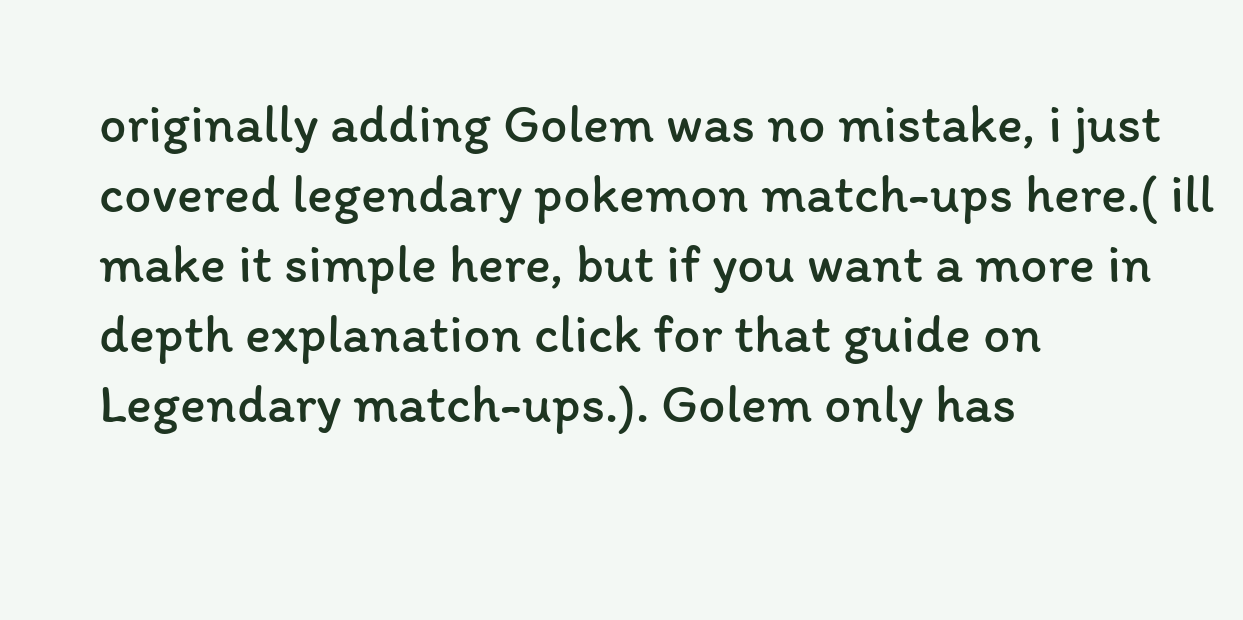originally adding Golem was no mistake, i just covered legendary pokemon match-ups here.( ill make it simple here, but if you want a more in depth explanation click for that guide on Legendary match-ups.). Golem only has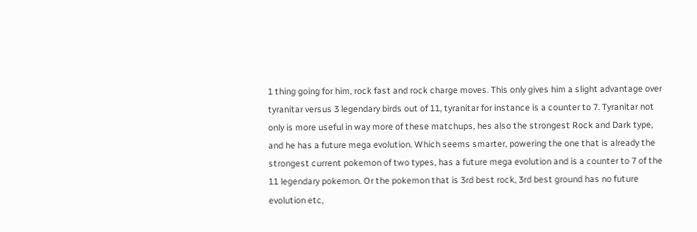1 thing going for him, rock fast and rock charge moves. This only gives him a slight advantage over tyranitar versus 3 legendary birds out of 11, tyranitar for instance is a counter to 7. Tyranitar not only is more useful in way more of these matchups, hes also the strongest Rock and Dark type, and he has a future mega evolution. Which seems smarter, powering the one that is already the strongest current pokemon of two types, has a future mega evolution and is a counter to 7 of the 11 legendary pokemon. Or the pokemon that is 3rd best rock, 3rd best ground has no future evolution etc,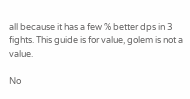all because it has a few % better dps in 3 fights. This guide is for value, golem is not a value.

No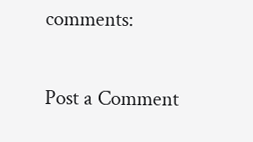comments:

Post a Comment